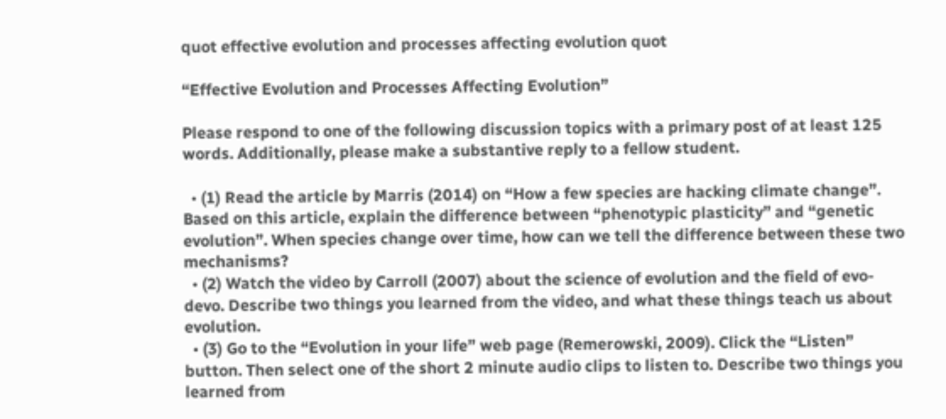quot effective evolution and processes affecting evolution quot

“Effective Evolution and Processes Affecting Evolution”

Please respond to one of the following discussion topics with a primary post of at least 125 words. Additionally, please make a substantive reply to a fellow student.

  • (1) Read the article by Marris (2014) on “How a few species are hacking climate change”. Based on this article, explain the difference between “phenotypic plasticity” and “genetic evolution”. When species change over time, how can we tell the difference between these two mechanisms?
  • (2) Watch the video by Carroll (2007) about the science of evolution and the field of evo-devo. Describe two things you learned from the video, and what these things teach us about evolution.
  • (3) Go to the “Evolution in your life” web page (Remerowski, 2009). Click the “Listen” button. Then select one of the short 2 minute audio clips to listen to. Describe two things you learned from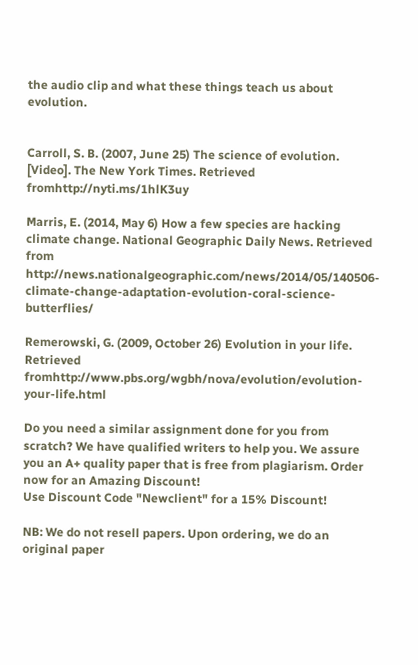the audio clip and what these things teach us about evolution.


Carroll, S. B. (2007, June 25) The science of evolution. [Video]. The New York Times. Retrieved fromhttp://nyti.ms/1hlK3uy

Marris, E. (2014, May 6) How a few species are hacking climate change. National Geographic Daily News. Retrieved from http://news.nationalgeographic.com/news/2014/05/140506-climate-change-adaptation-evolution-coral-science-butterflies/

Remerowski, G. (2009, October 26) Evolution in your life. Retrieved fromhttp://www.pbs.org/wgbh/nova/evolution/evolution-your-life.html

Do you need a similar assignment done for you from scratch? We have qualified writers to help you. We assure you an A+ quality paper that is free from plagiarism. Order now for an Amazing Discount!
Use Discount Code "Newclient" for a 15% Discount!

NB: We do not resell papers. Upon ordering, we do an original paper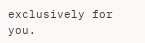exclusively for you.